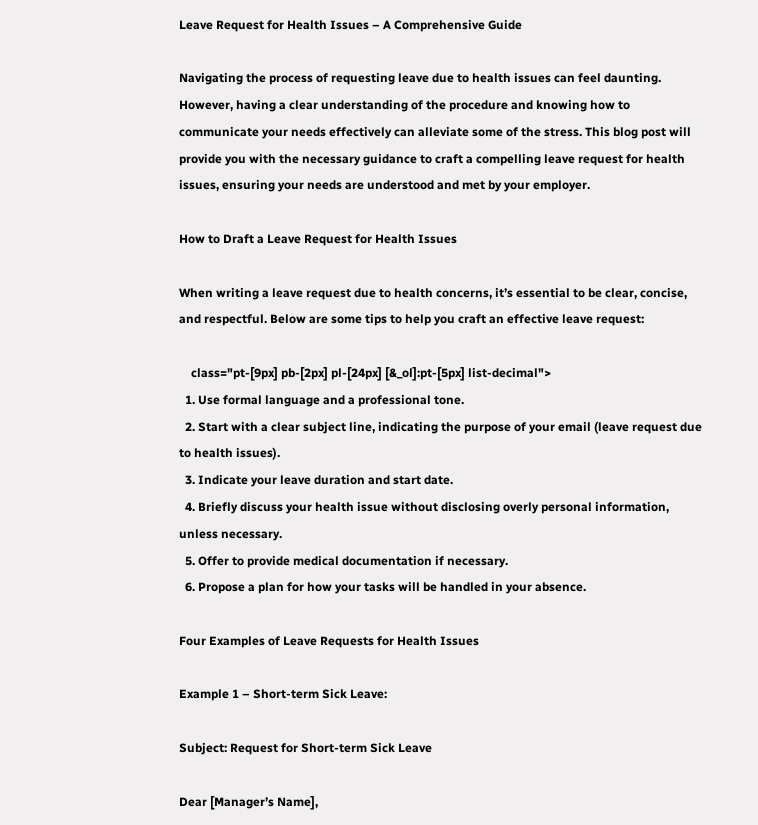Leave Request for Health Issues – A Comprehensive Guide

Navigating the process of requesting leave due to health issues can feel daunting. However, having a clear understanding of the procedure and knowing how to communicate your needs effectively can alleviate some of the stress. This blog post will provide you with the necessary guidance to craft a compelling leave request for health issues, ensuring your needs are understood and met by your employer.

How to Draft a Leave Request for Health Issues

When writing a leave request due to health concerns, it’s essential to be clear, concise, and respectful. Below are some tips to help you craft an effective leave request:

    class="pt-[9px] pb-[2px] pl-[24px] [&_ol]:pt-[5px] list-decimal">
  1. Use formal language and a professional tone.
  2. Start with a clear subject line, indicating the purpose of your email (leave request due to health issues).
  3. Indicate your leave duration and start date.
  4. Briefly discuss your health issue without disclosing overly personal information, unless necessary.
  5. Offer to provide medical documentation if necessary.
  6. Propose a plan for how your tasks will be handled in your absence.

Four Examples of Leave Requests for Health Issues

Example 1 – Short-term Sick Leave:

Subject: Request for Short-term Sick Leave

Dear [Manager’s Name],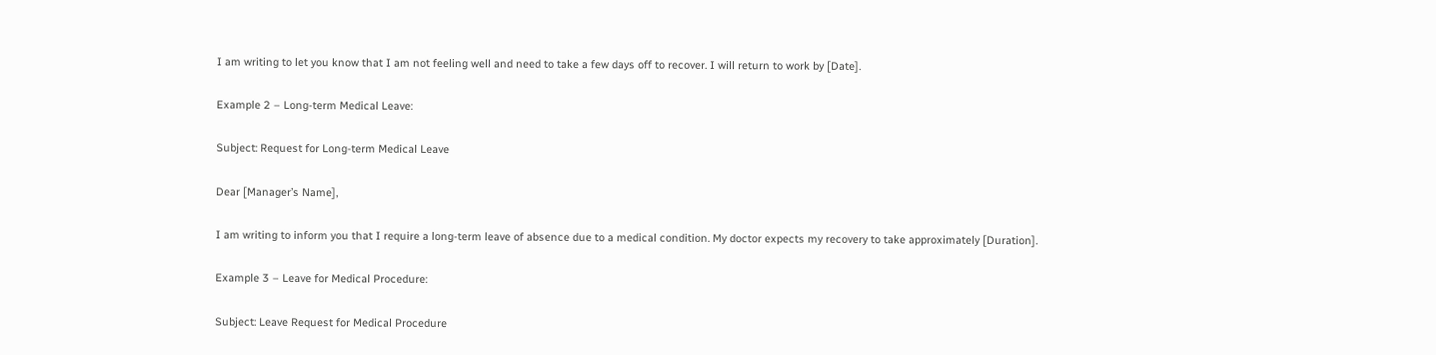I am writing to let you know that I am not feeling well and need to take a few days off to recover. I will return to work by [Date].

Example 2 – Long-term Medical Leave:

Subject: Request for Long-term Medical Leave

Dear [Manager’s Name],

I am writing to inform you that I require a long-term leave of absence due to a medical condition. My doctor expects my recovery to take approximately [Duration].

Example 3 – Leave for Medical Procedure:

Subject: Leave Request for Medical Procedure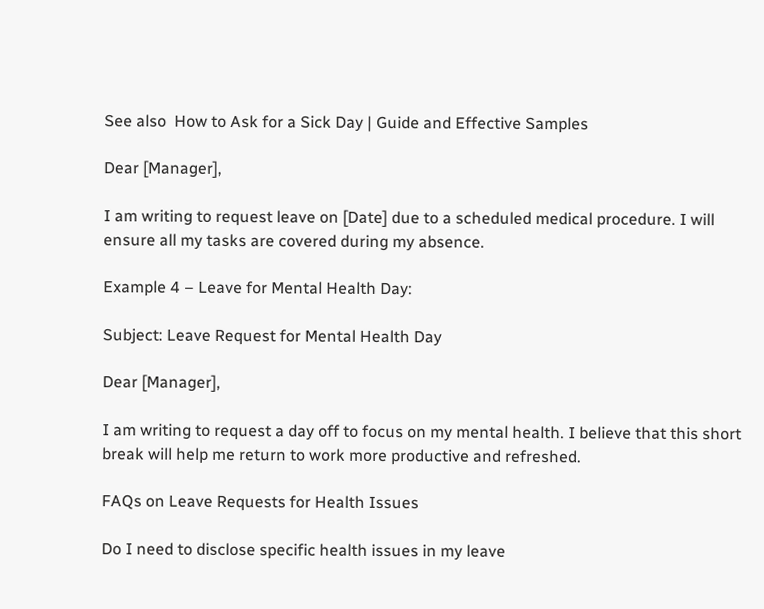See also  How to Ask for a Sick Day | Guide and Effective Samples

Dear [Manager],

I am writing to request leave on [Date] due to a scheduled medical procedure. I will ensure all my tasks are covered during my absence.

Example 4 – Leave for Mental Health Day:

Subject: Leave Request for Mental Health Day

Dear [Manager],

I am writing to request a day off to focus on my mental health. I believe that this short break will help me return to work more productive and refreshed.

FAQs on Leave Requests for Health Issues

Do I need to disclose specific health issues in my leave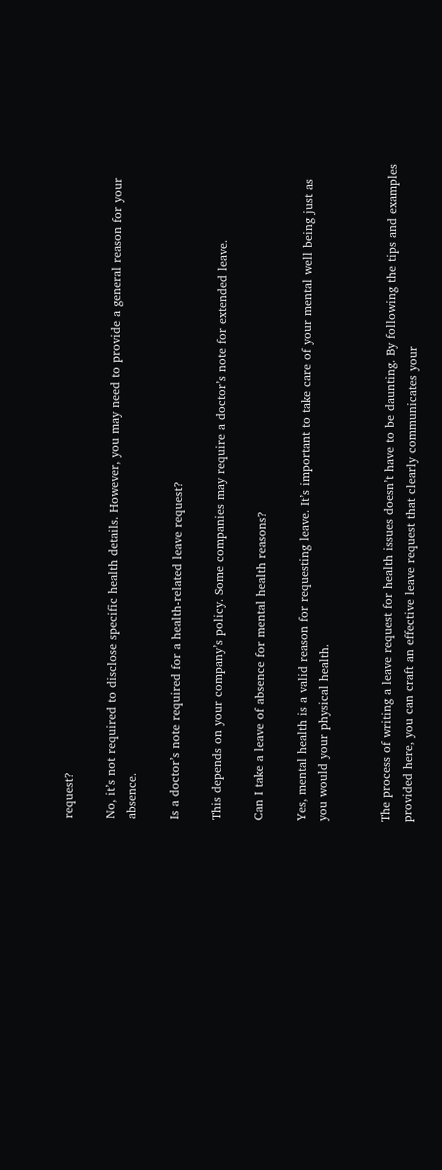request?

No, it’s not required to disclose specific health details. However, you may need to provide a general reason for your absence.

Is a doctor’s note required for a health-related leave request?

This depends on your company’s policy. Some companies may require a doctor’s note for extended leave.

Can I take a leave of absence for mental health reasons?

Yes, mental health is a valid reason for requesting leave. It’s important to take care of your mental well being just as you would your physical health.


The process of writing a leave request for health issues doesn’t have to be daunting. By following the tips and examples provided here, you can craft an effective leave request that clearly communicates your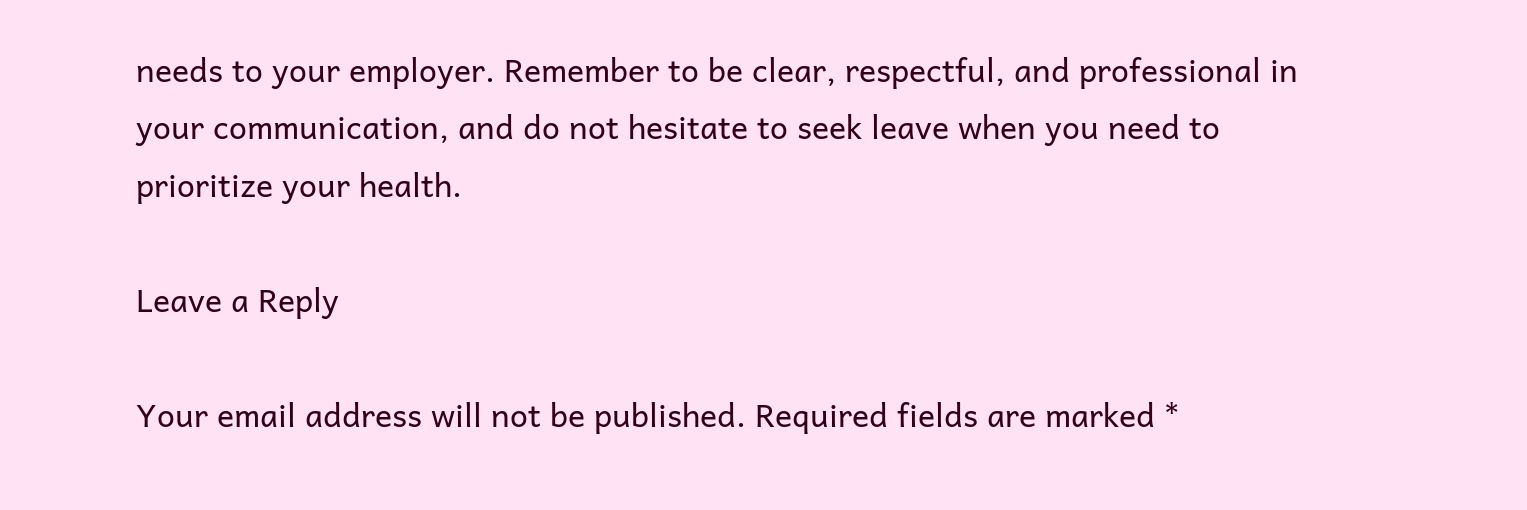needs to your employer. Remember to be clear, respectful, and professional in your communication, and do not hesitate to seek leave when you need to prioritize your health.

Leave a Reply

Your email address will not be published. Required fields are marked *